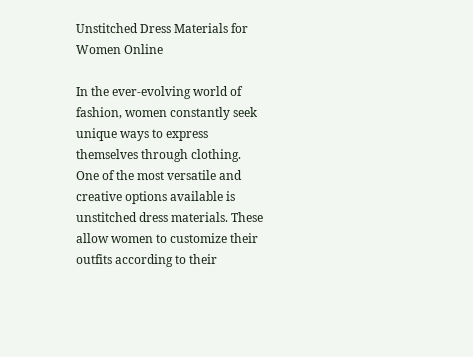Unstitched Dress Materials for Women Online

In the ever-evolving world of fashion, women constantly seek unique ways to express themselves through clothing. One of the most versatile and creative options available is unstitched dress materials. These allow women to customize their outfits according to their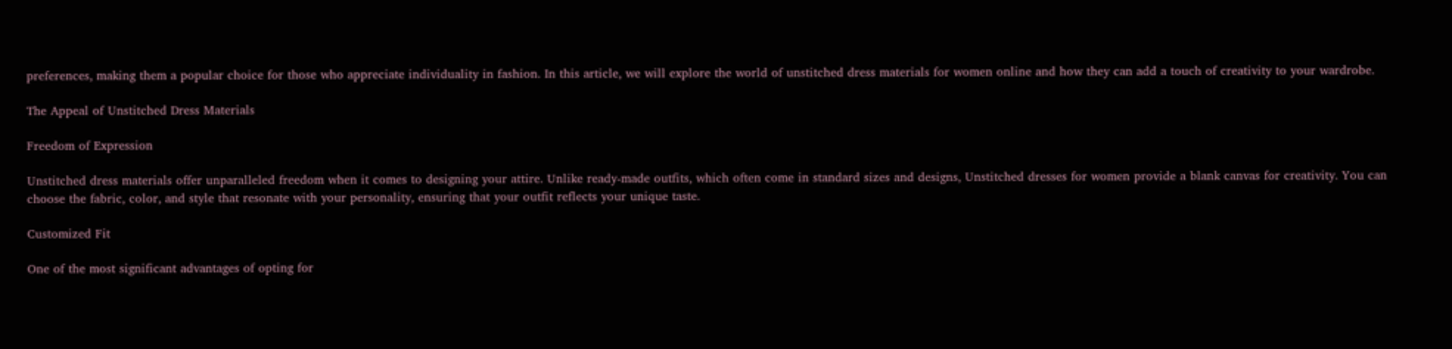preferences, making them a popular choice for those who appreciate individuality in fashion. In this article, we will explore the world of unstitched dress materials for women online and how they can add a touch of creativity to your wardrobe.

The Appeal of Unstitched Dress Materials

Freedom of Expression

Unstitched dress materials offer unparalleled freedom when it comes to designing your attire. Unlike ready-made outfits, which often come in standard sizes and designs, Unstitched dresses for women provide a blank canvas for creativity. You can choose the fabric, color, and style that resonate with your personality, ensuring that your outfit reflects your unique taste.

Customized Fit

One of the most significant advantages of opting for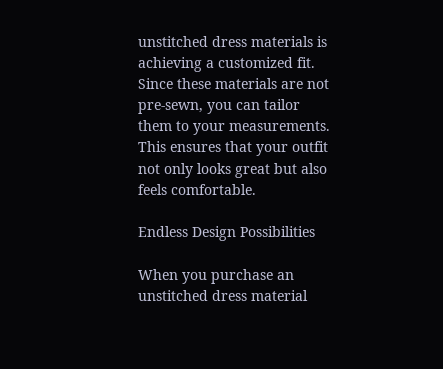unstitched dress materials is achieving a customized fit. Since these materials are not pre-sewn, you can tailor them to your measurements. This ensures that your outfit not only looks great but also feels comfortable.

Endless Design Possibilities

When you purchase an unstitched dress material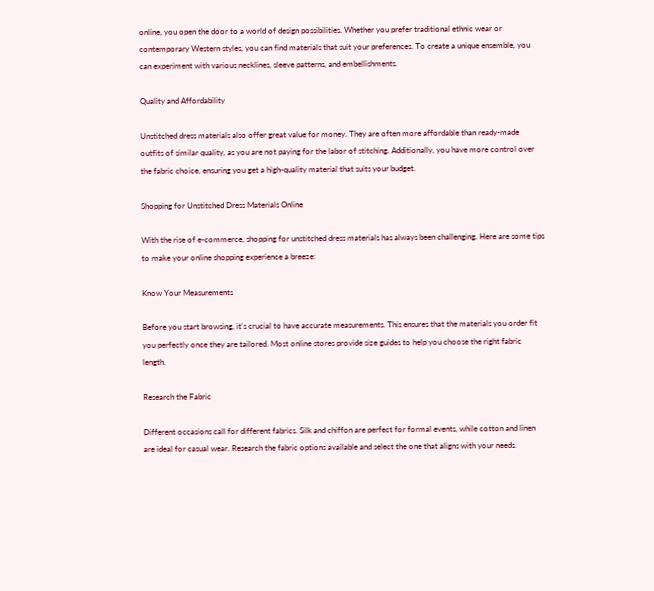online, you open the door to a world of design possibilities. Whether you prefer traditional ethnic wear or contemporary Western styles, you can find materials that suit your preferences. To create a unique ensemble, you can experiment with various necklines, sleeve patterns, and embellishments.

Quality and Affordability

Unstitched dress materials also offer great value for money. They are often more affordable than ready-made outfits of similar quality, as you are not paying for the labor of stitching. Additionally, you have more control over the fabric choice, ensuring you get a high-quality material that suits your budget.

Shopping for Unstitched Dress Materials Online

With the rise of e-commerce, shopping for unstitched dress materials has always been challenging. Here are some tips to make your online shopping experience a breeze:

Know Your Measurements

Before you start browsing, it’s crucial to have accurate measurements. This ensures that the materials you order fit you perfectly once they are tailored. Most online stores provide size guides to help you choose the right fabric length.

Research the Fabric

Different occasions call for different fabrics. Silk and chiffon are perfect for formal events, while cotton and linen are ideal for casual wear. Research the fabric options available and select the one that aligns with your needs.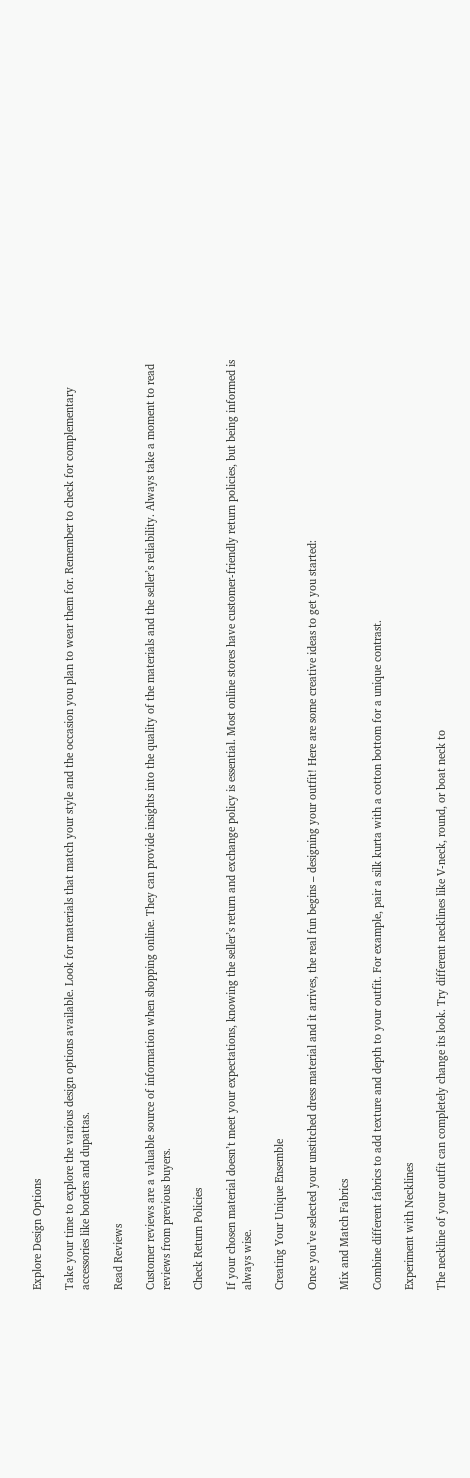Explore Design Options

Take your time to explore the various design options available. Look for materials that match your style and the occasion you plan to wear them for. Remember to check for complementary accessories like borders and dupattas.

Read Reviews

Customer reviews are a valuable source of information when shopping online. They can provide insights into the quality of the materials and the seller’s reliability. Always take a moment to read reviews from previous buyers.

Check Return Policies

If your chosen material doesn’t meet your expectations, knowing the seller’s return and exchange policy is essential. Most online stores have customer-friendly return policies, but being informed is always wise.

Creating Your Unique Ensemble

Once you’ve selected your unstitched dress material and it arrives, the real fun begins – designing your outfit! Here are some creative ideas to get you started:

Mix and Match Fabrics

Combine different fabrics to add texture and depth to your outfit. For example, pair a silk kurta with a cotton bottom for a unique contrast.

Experiment with Necklines

The neckline of your outfit can completely change its look. Try different necklines like V-neck, round, or boat neck to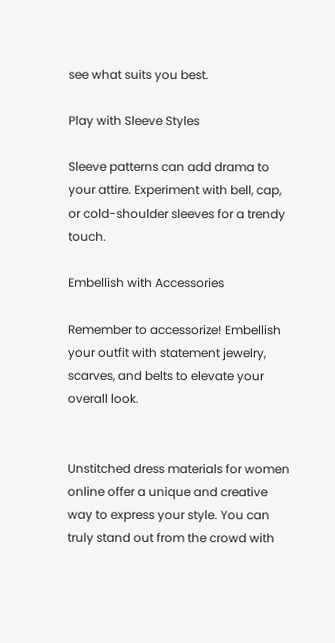see what suits you best.

Play with Sleeve Styles

Sleeve patterns can add drama to your attire. Experiment with bell, cap, or cold-shoulder sleeves for a trendy touch.

Embellish with Accessories

Remember to accessorize! Embellish your outfit with statement jewelry, scarves, and belts to elevate your overall look.


Unstitched dress materials for women online offer a unique and creative way to express your style. You can truly stand out from the crowd with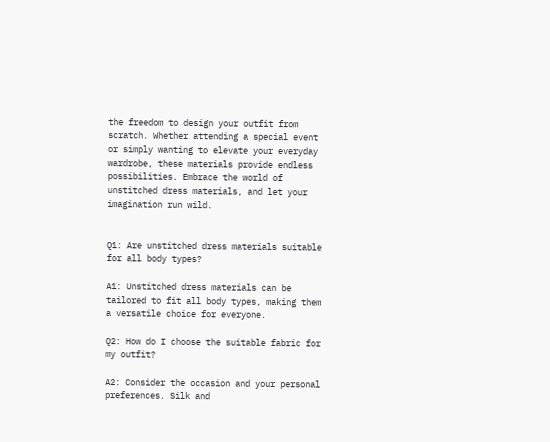the freedom to design your outfit from scratch. Whether attending a special event or simply wanting to elevate your everyday wardrobe, these materials provide endless possibilities. Embrace the world of unstitched dress materials, and let your imagination run wild.


Q1: Are unstitched dress materials suitable for all body types?

A1: Unstitched dress materials can be tailored to fit all body types, making them a versatile choice for everyone.

Q2: How do I choose the suitable fabric for my outfit?

A2: Consider the occasion and your personal preferences. Silk and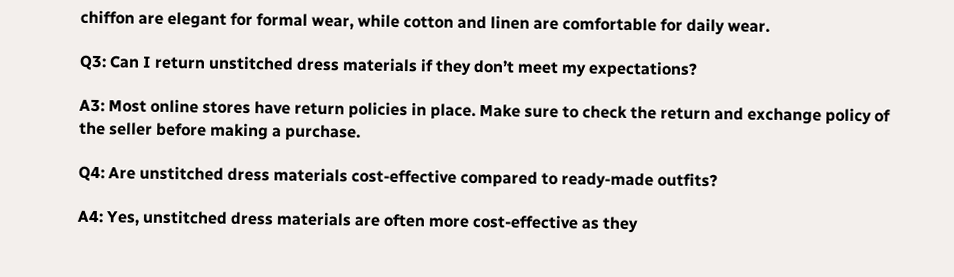chiffon are elegant for formal wear, while cotton and linen are comfortable for daily wear.

Q3: Can I return unstitched dress materials if they don’t meet my expectations?

A3: Most online stores have return policies in place. Make sure to check the return and exchange policy of the seller before making a purchase.

Q4: Are unstitched dress materials cost-effective compared to ready-made outfits?

A4: Yes, unstitched dress materials are often more cost-effective as they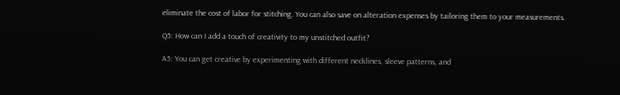eliminate the cost of labor for stitching. You can also save on alteration expenses by tailoring them to your measurements.

Q5: How can I add a touch of creativity to my unstitched outfit?

A5: You can get creative by experimenting with different necklines, sleeve patterns, and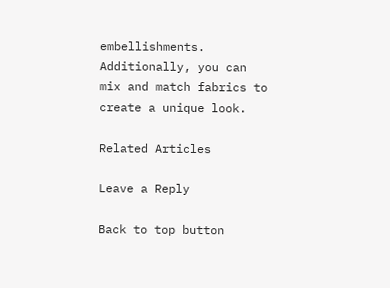embellishments. Additionally, you can mix and match fabrics to create a unique look.

Related Articles

Leave a Reply

Back to top button